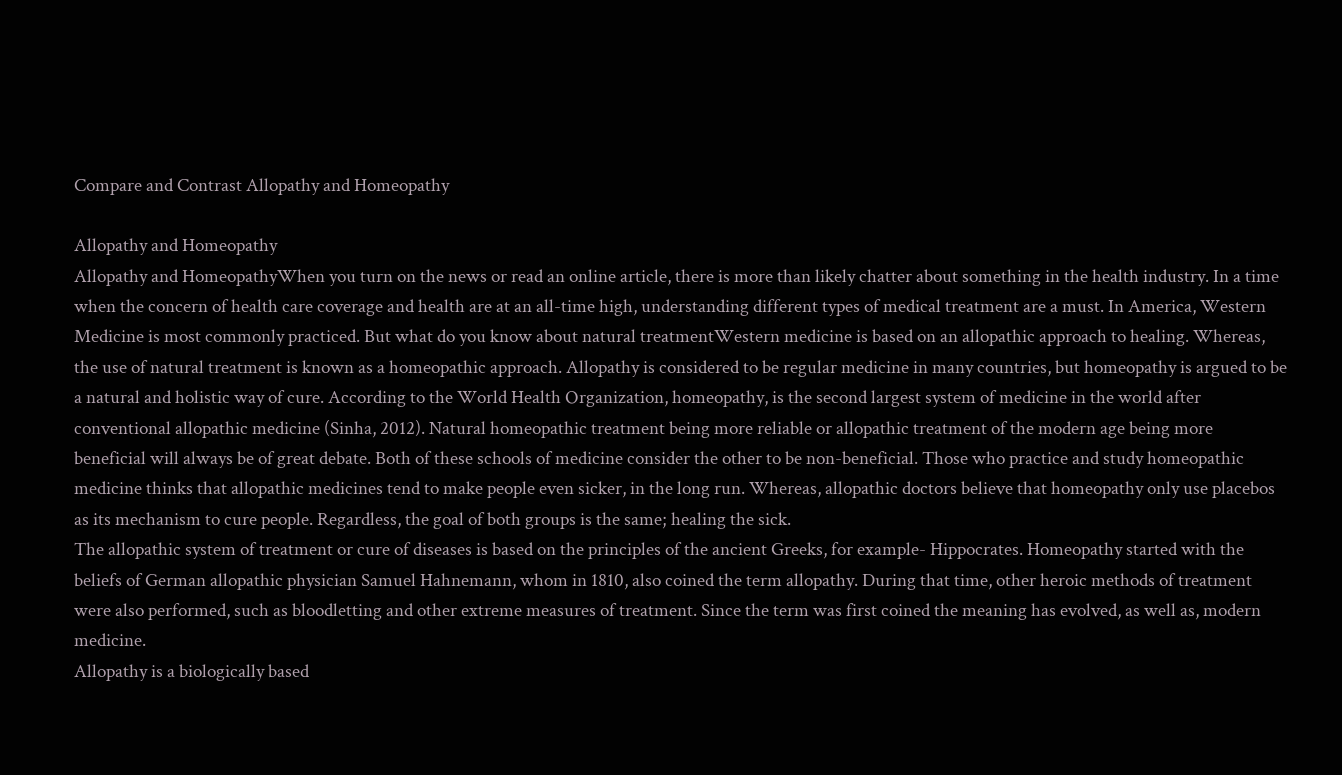Compare and Contrast Allopathy and Homeopathy

Allopathy and Homeopathy
Allopathy and HomeopathyWhen you turn on the news or read an online article, there is more than likely chatter about something in the health industry. In a time when the concern of health care coverage and health are at an all-time high, understanding different types of medical treatment are a must. In America, Western Medicine is most commonly practiced. But what do you know about natural treatmentWestern medicine is based on an allopathic approach to healing. Whereas, the use of natural treatment is known as a homeopathic approach. Allopathy is considered to be regular medicine in many countries, but homeopathy is argued to be a natural and holistic way of cure. According to the World Health Organization, homeopathy, is the second largest system of medicine in the world after conventional allopathic medicine (Sinha, 2012). Natural homeopathic treatment being more reliable or allopathic treatment of the modern age being more beneficial will always be of great debate. Both of these schools of medicine consider the other to be non-beneficial. Those who practice and study homeopathic medicine thinks that allopathic medicines tend to make people even sicker, in the long run. Whereas, allopathic doctors believe that homeopathy only use placebos as its mechanism to cure people. Regardless, the goal of both groups is the same; healing the sick.
The allopathic system of treatment or cure of diseases is based on the principles of the ancient Greeks, for example- Hippocrates. Homeopathy started with the beliefs of German allopathic physician Samuel Hahnemann, whom in 1810, also coined the term allopathy. During that time, other heroic methods of treatment were also performed, such as bloodletting and other extreme measures of treatment. Since the term was first coined the meaning has evolved, as well as, modern medicine.
Allopathy is a biologically based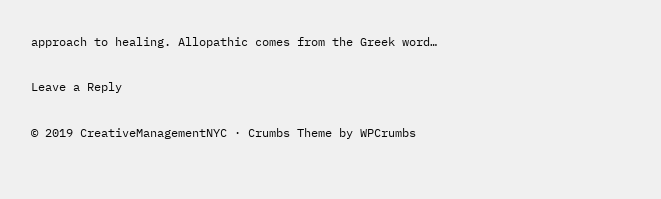approach to healing. Allopathic comes from the Greek word…

Leave a Reply

© 2019 CreativeManagementNYC · Crumbs Theme by WPCrumbs